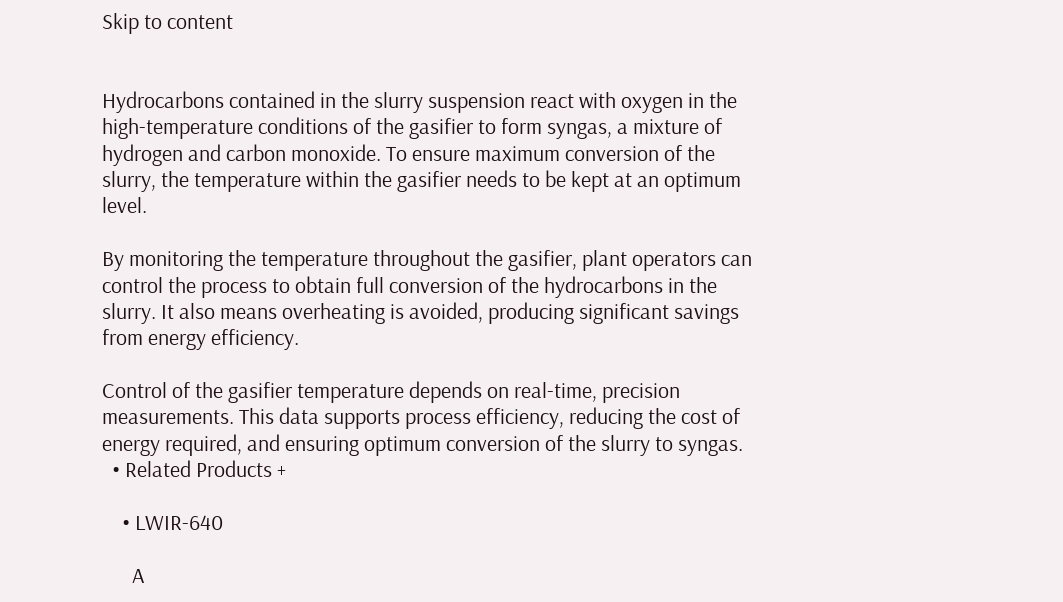Skip to content


Hydrocarbons contained in the slurry suspension react with oxygen in the high-temperature conditions of the gasifier to form syngas, a mixture of hydrogen and carbon monoxide. To ensure maximum conversion of the slurry, the temperature within the gasifier needs to be kept at an optimum level.

By monitoring the temperature throughout the gasifier, plant operators can control the process to obtain full conversion of the hydrocarbons in the slurry. It also means overheating is avoided, producing significant savings from energy efficiency.

Control of the gasifier temperature depends on real-time, precision measurements. This data supports process efficiency, reducing the cost of energy required, and ensuring optimum conversion of the slurry to syngas.
  • Related Products +

    • LWIR-640

      A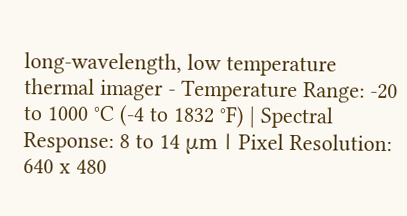long-wavelength, low temperature thermal imager - Temperature Range: -20 to 1000 °C (-4 to 1832 °F) | Spectral Response: 8 to 14 μm | Pixel Resolution: 640 x 480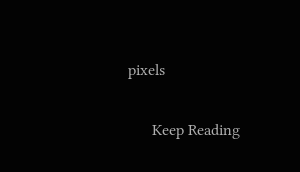pixels

      Keep Reading